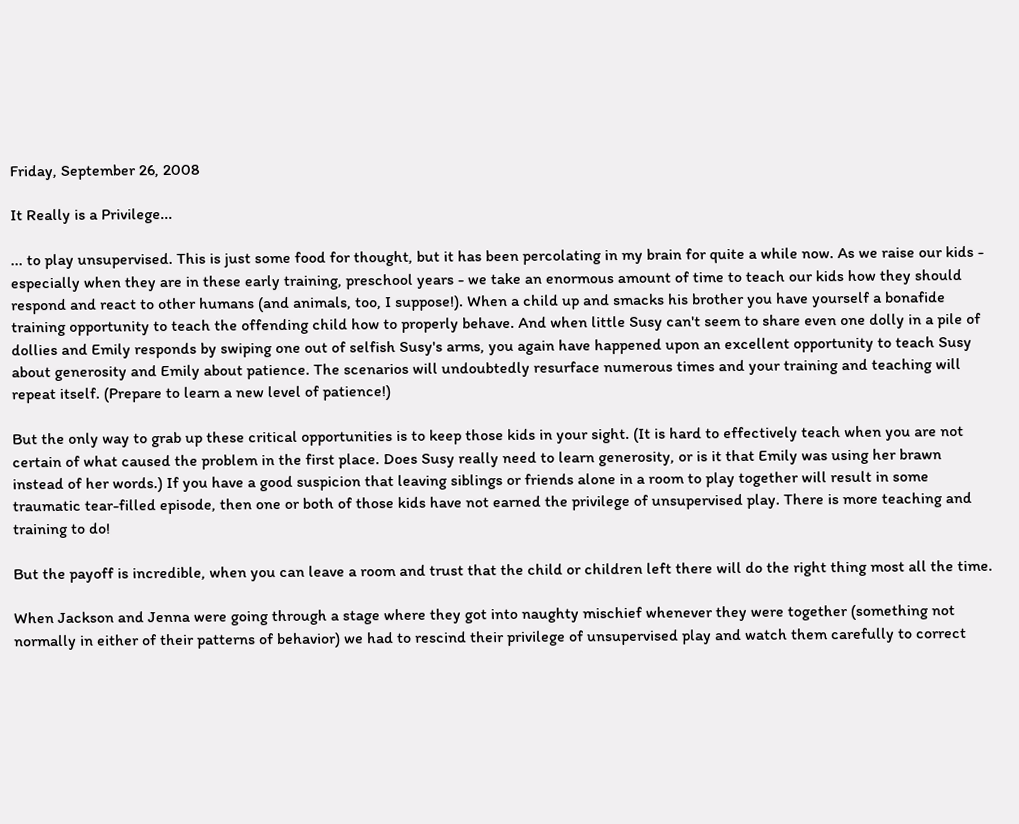Friday, September 26, 2008

It Really is a Privilege...

... to play unsupervised. This is just some food for thought, but it has been percolating in my brain for quite a while now. As we raise our kids - especially when they are in these early training, preschool years - we take an enormous amount of time to teach our kids how they should respond and react to other humans (and animals, too, I suppose!). When a child up and smacks his brother you have yourself a bonafide training opportunity to teach the offending child how to properly behave. And when little Susy can't seem to share even one dolly in a pile of dollies and Emily responds by swiping one out of selfish Susy's arms, you again have happened upon an excellent opportunity to teach Susy about generosity and Emily about patience. The scenarios will undoubtedly resurface numerous times and your training and teaching will repeat itself. (Prepare to learn a new level of patience!)

But the only way to grab up these critical opportunities is to keep those kids in your sight. (It is hard to effectively teach when you are not certain of what caused the problem in the first place. Does Susy really need to learn generosity, or is it that Emily was using her brawn instead of her words.) If you have a good suspicion that leaving siblings or friends alone in a room to play together will result in some traumatic tear-filled episode, then one or both of those kids have not earned the privilege of unsupervised play. There is more teaching and training to do!

But the payoff is incredible, when you can leave a room and trust that the child or children left there will do the right thing most all the time.

When Jackson and Jenna were going through a stage where they got into naughty mischief whenever they were together (something not normally in either of their patterns of behavior) we had to rescind their privilege of unsupervised play and watch them carefully to correct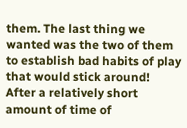them. The last thing we wanted was the two of them to establish bad habits of play that would stick around! After a relatively short amount of time of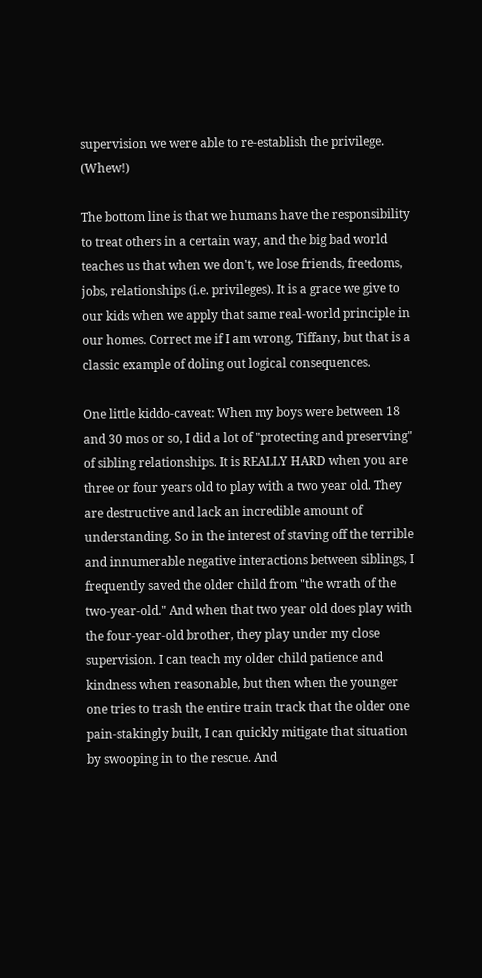supervision we were able to re-establish the privilege. (Whew!)

The bottom line is that we humans have the responsibility to treat others in a certain way, and the big bad world teaches us that when we don't, we lose friends, freedoms, jobs, relationships (i.e. privileges). It is a grace we give to our kids when we apply that same real-world principle in our homes. Correct me if I am wrong, Tiffany, but that is a classic example of doling out logical consequences.

One little kiddo-caveat: When my boys were between 18 and 30 mos or so, I did a lot of "protecting and preserving" of sibling relationships. It is REALLY HARD when you are three or four years old to play with a two year old. They are destructive and lack an incredible amount of understanding. So in the interest of staving off the terrible and innumerable negative interactions between siblings, I frequently saved the older child from "the wrath of the two-year-old." And when that two year old does play with the four-year-old brother, they play under my close supervision. I can teach my older child patience and kindness when reasonable, but then when the younger one tries to trash the entire train track that the older one pain-stakingly built, I can quickly mitigate that situation by swooping in to the rescue. And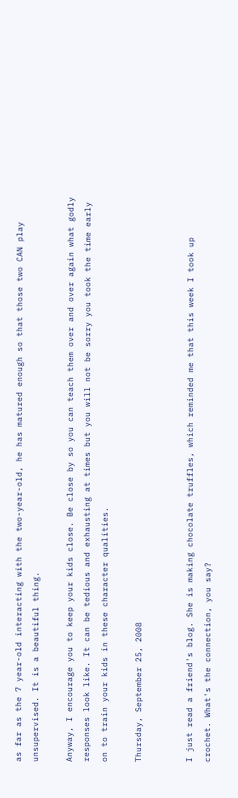as far as the 7 year-old interacting with the two-year-old, he has matured enough so that those two CAN play unsupervised. It is a beautiful thing.

Anyway, I encourage you to keep your kids close. Be close by so you can teach them over and over again what godly responses look like. It can be tedious and exhausting at times but you will not be sorry you took the time early on to train your kids in these character qualities.

Thursday, September 25, 2008


I just read a friend's blog. She is making chocolate truffles, which reminded me that this week I took up crochet. What's the connection, you say?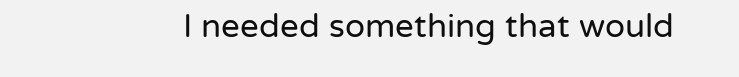I needed something that would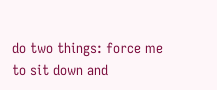do two things: force me to sit down and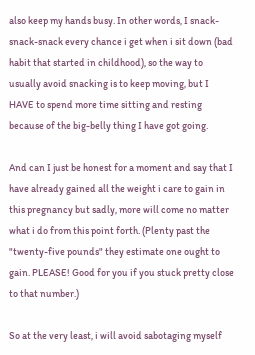also keep my hands busy. In other words, I snack-snack-snack every chance i get when i sit down (bad habit that started in childhood), so the way to usually avoid snacking is to keep moving, but I HAVE to spend more time sitting and resting because of the big-belly thing I have got going.

And can I just be honest for a moment and say that I have already gained all the weight i care to gain in this pregnancy but sadly, more will come no matter what i do from this point forth. (Plenty past the "twenty-five pounds" they estimate one ought to gain. PLEASE! Good for you if you stuck pretty close to that number.)

So at the very least, i will avoid sabotaging myself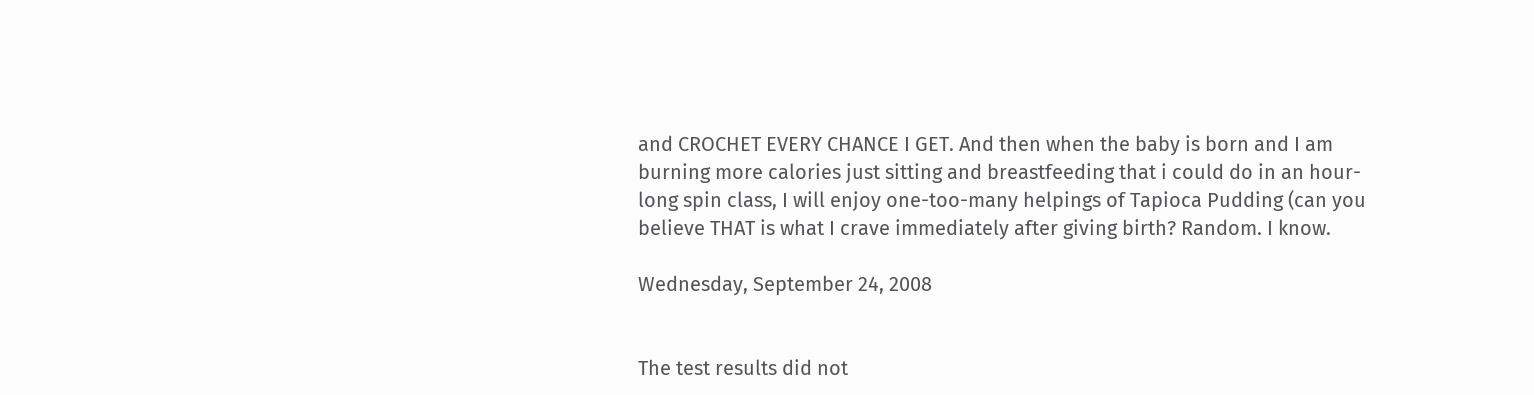and CROCHET EVERY CHANCE I GET. And then when the baby is born and I am burning more calories just sitting and breastfeeding that i could do in an hour-long spin class, I will enjoy one-too-many helpings of Tapioca Pudding (can you believe THAT is what I crave immediately after giving birth? Random. I know.

Wednesday, September 24, 2008


The test results did not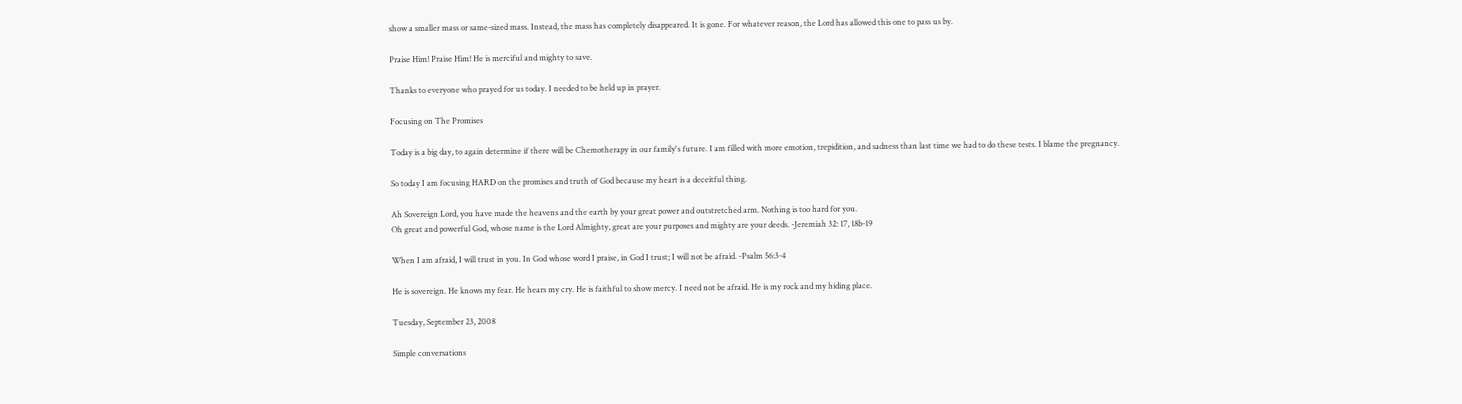show a smaller mass or same-sized mass. Instead, the mass has completely disappeared. It is gone. For whatever reason, the Lord has allowed this one to pass us by.

Praise Him! Praise Him! He is merciful and mighty to save.

Thanks to everyone who prayed for us today. I needed to be held up in prayer.

Focusing on The Promises

Today is a big day, to again determine if there will be Chemotherapy in our family's future. I am filled with more emotion, trepidition, and sadness than last time we had to do these tests. I blame the pregnancy.

So today I am focusing HARD on the promises and truth of God because my heart is a deceitful thing.

Ah Sovereign Lord, you have made the heavens and the earth by your great power and outstretched arm. Nothing is too hard for you.
Oh great and powerful God, whose name is the Lord Almighty, great are your purposes and mighty are your deeds. -Jeremiah 32: 17, 18b-19

When I am afraid, I will trust in you. In God whose word I praise, in God I trust; I will not be afraid. -Psalm 56:3-4

He is sovereign. He knows my fear. He hears my cry. He is faithful to show mercy. I need not be afraid. He is my rock and my hiding place.

Tuesday, September 23, 2008

Simple conversations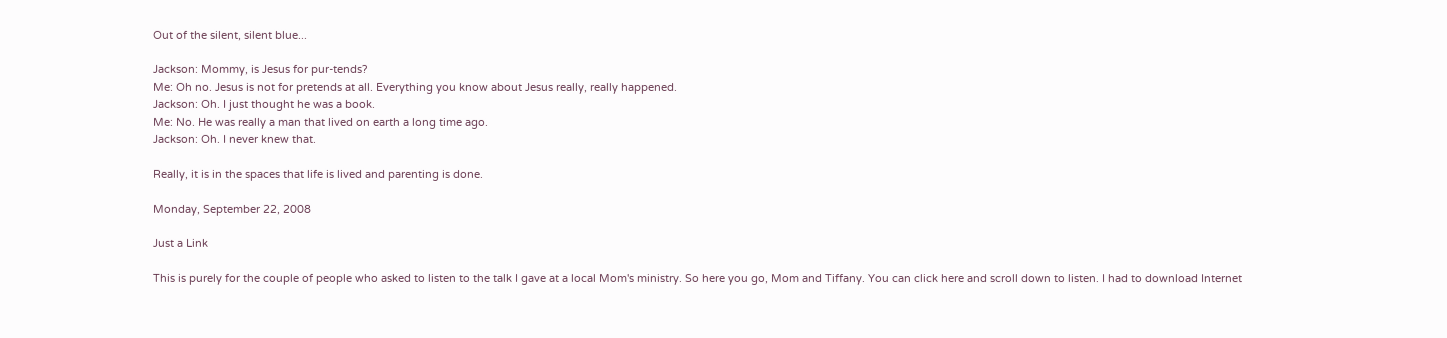Out of the silent, silent blue...

Jackson: Mommy, is Jesus for pur-tends?
Me: Oh no. Jesus is not for pretends at all. Everything you know about Jesus really, really happened.
Jackson: Oh. I just thought he was a book.
Me: No. He was really a man that lived on earth a long time ago.
Jackson: Oh. I never knew that.

Really, it is in the spaces that life is lived and parenting is done.

Monday, September 22, 2008

Just a Link

This is purely for the couple of people who asked to listen to the talk I gave at a local Mom's ministry. So here you go, Mom and Tiffany. You can click here and scroll down to listen. I had to download Internet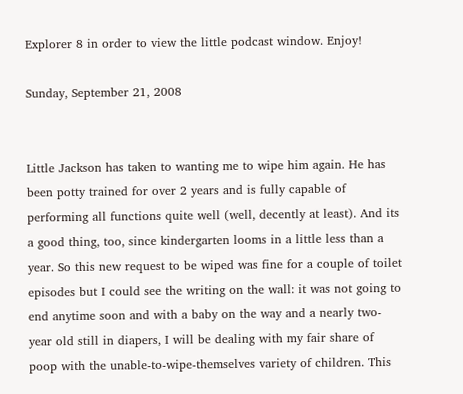Explorer 8 in order to view the little podcast window. Enjoy!

Sunday, September 21, 2008


Little Jackson has taken to wanting me to wipe him again. He has been potty trained for over 2 years and is fully capable of performing all functions quite well (well, decently at least). And its a good thing, too, since kindergarten looms in a little less than a year. So this new request to be wiped was fine for a couple of toilet episodes but I could see the writing on the wall: it was not going to end anytime soon and with a baby on the way and a nearly two-year old still in diapers, I will be dealing with my fair share of poop with the unable-to-wipe-themselves variety of children. This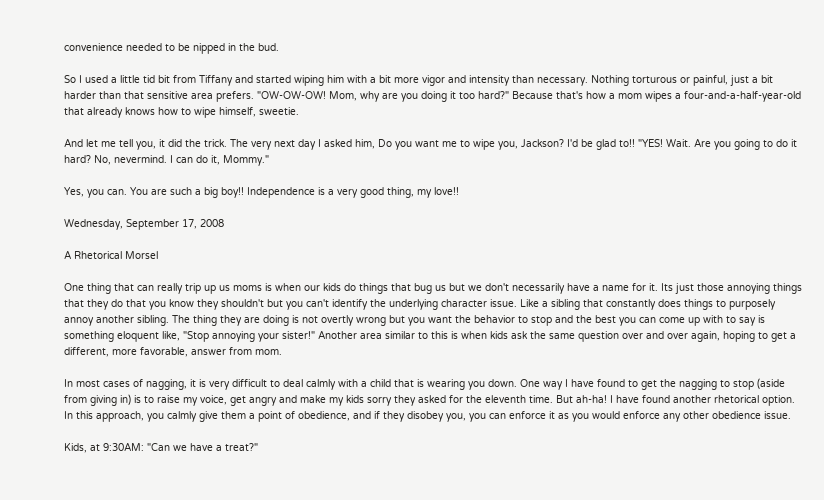convenience needed to be nipped in the bud.

So I used a little tid bit from Tiffany and started wiping him with a bit more vigor and intensity than necessary. Nothing torturous or painful, just a bit harder than that sensitive area prefers. "OW-OW-OW! Mom, why are you doing it too hard?" Because that's how a mom wipes a four-and-a-half-year-old that already knows how to wipe himself, sweetie.

And let me tell you, it did the trick. The very next day I asked him, Do you want me to wipe you, Jackson? I'd be glad to!! "YES! Wait. Are you going to do it hard? No, nevermind. I can do it, Mommy."

Yes, you can. You are such a big boy!! Independence is a very good thing, my love!!

Wednesday, September 17, 2008

A Rhetorical Morsel

One thing that can really trip up us moms is when our kids do things that bug us but we don't necessarily have a name for it. Its just those annoying things that they do that you know they shouldn't but you can't identify the underlying character issue. Like a sibling that constantly does things to purposely annoy another sibling. The thing they are doing is not overtly wrong but you want the behavior to stop and the best you can come up with to say is something eloquent like, "Stop annoying your sister!" Another area similar to this is when kids ask the same question over and over again, hoping to get a different, more favorable, answer from mom.

In most cases of nagging, it is very difficult to deal calmly with a child that is wearing you down. One way I have found to get the nagging to stop (aside from giving in) is to raise my voice, get angry and make my kids sorry they asked for the eleventh time. But ah-ha! I have found another rhetorical option. In this approach, you calmly give them a point of obedience, and if they disobey you, you can enforce it as you would enforce any other obedience issue.

Kids, at 9:30AM: "Can we have a treat?"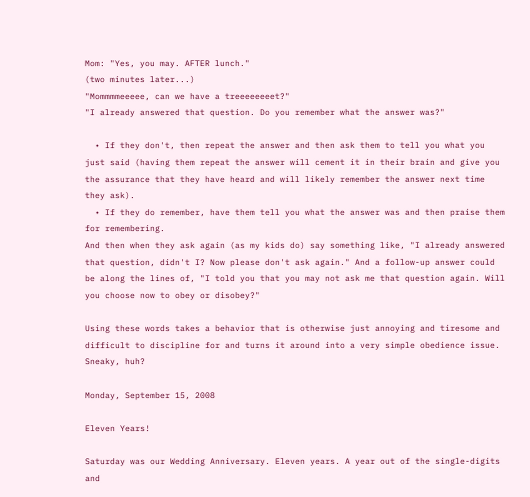Mom: "Yes, you may. AFTER lunch."
(two minutes later...)
"Mommmmeeeee, can we have a treeeeeeeet?"
"I already answered that question. Do you remember what the answer was?"

  • If they don't, then repeat the answer and then ask them to tell you what you just said (having them repeat the answer will cement it in their brain and give you the assurance that they have heard and will likely remember the answer next time they ask).
  • If they do remember, have them tell you what the answer was and then praise them for remembering.
And then when they ask again (as my kids do) say something like, "I already answered that question, didn't I? Now please don't ask again." And a follow-up answer could be along the lines of, "I told you that you may not ask me that question again. Will you choose now to obey or disobey?"

Using these words takes a behavior that is otherwise just annoying and tiresome and difficult to discipline for and turns it around into a very simple obedience issue. Sneaky, huh?

Monday, September 15, 2008

Eleven Years!

Saturday was our Wedding Anniversary. Eleven years. A year out of the single-digits and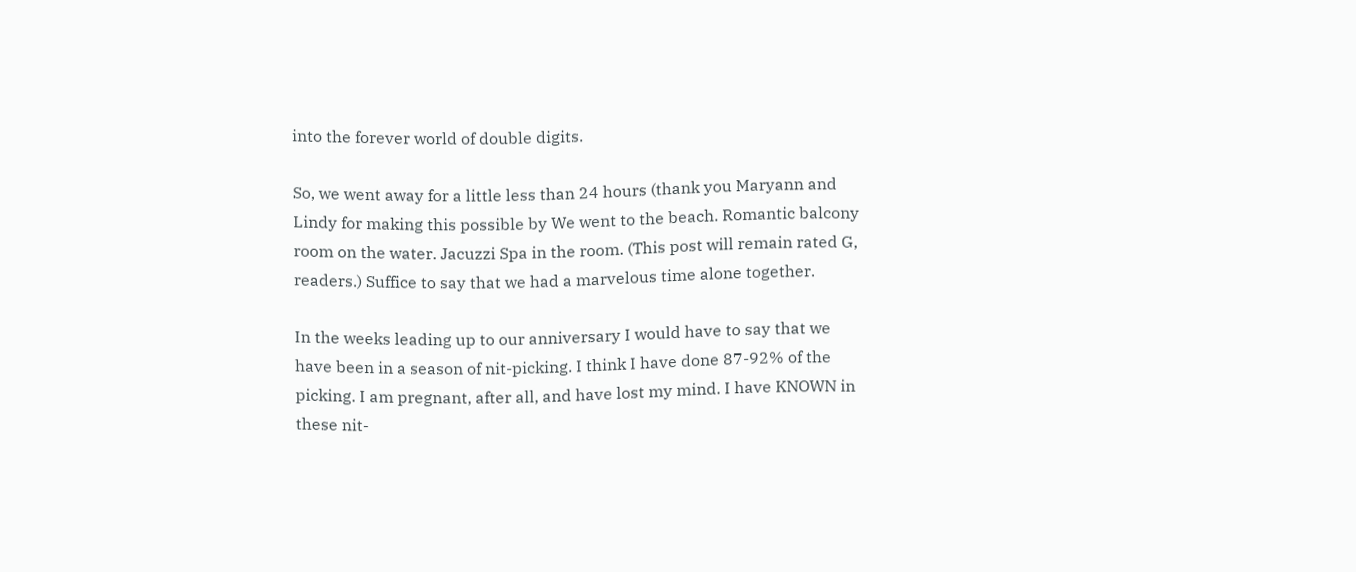into the forever world of double digits.

So, we went away for a little less than 24 hours (thank you Maryann and Lindy for making this possible by We went to the beach. Romantic balcony room on the water. Jacuzzi Spa in the room. (This post will remain rated G, readers.) Suffice to say that we had a marvelous time alone together.

In the weeks leading up to our anniversary I would have to say that we have been in a season of nit-picking. I think I have done 87-92% of the picking. I am pregnant, after all, and have lost my mind. I have KNOWN in these nit-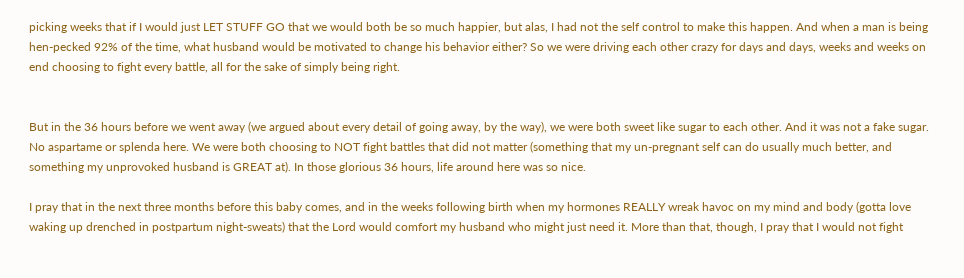picking weeks that if I would just LET STUFF GO that we would both be so much happier, but alas, I had not the self control to make this happen. And when a man is being hen-pecked 92% of the time, what husband would be motivated to change his behavior either? So we were driving each other crazy for days and days, weeks and weeks on end choosing to fight every battle, all for the sake of simply being right.


But in the 36 hours before we went away (we argued about every detail of going away, by the way), we were both sweet like sugar to each other. And it was not a fake sugar. No aspartame or splenda here. We were both choosing to NOT fight battles that did not matter (something that my un-pregnant self can do usually much better, and something my unprovoked husband is GREAT at). In those glorious 36 hours, life around here was so nice.

I pray that in the next three months before this baby comes, and in the weeks following birth when my hormones REALLY wreak havoc on my mind and body (gotta love waking up drenched in postpartum night-sweats) that the Lord would comfort my husband who might just need it. More than that, though, I pray that I would not fight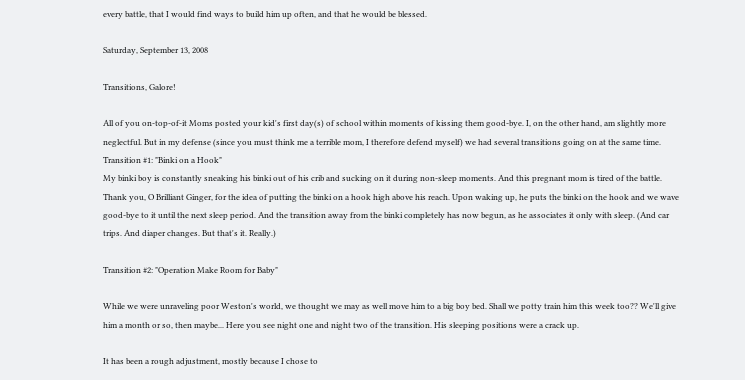every battle, that I would find ways to build him up often, and that he would be blessed.

Saturday, September 13, 2008

Transitions, Galore!

All of you on-top-of-it Moms posted your kid's first day(s) of school within moments of kissing them good-bye. I, on the other hand, am slightly more neglectful. But in my defense (since you must think me a terrible mom, I therefore defend myself) we had several transitions going on at the same time.
Transition #1: "Binki on a Hook"
My binki boy is constantly sneaking his binki out of his crib and sucking on it during non-sleep moments. And this pregnant mom is tired of the battle. Thank you, O Brilliant Ginger, for the idea of putting the binki on a hook high above his reach. Upon waking up, he puts the binki on the hook and we wave good-bye to it until the next sleep period. And the transition away from the binki completely has now begun, as he associates it only with sleep. (And car trips. And diaper changes. But that's it. Really.)

Transition #2: "Operation Make Room for Baby"

While we were unraveling poor Weston's world, we thought we may as well move him to a big boy bed. Shall we potty train him this week too?? We'll give him a month or so, then maybe... Here you see night one and night two of the transition. His sleeping positions were a crack up.

It has been a rough adjustment, mostly because I chose to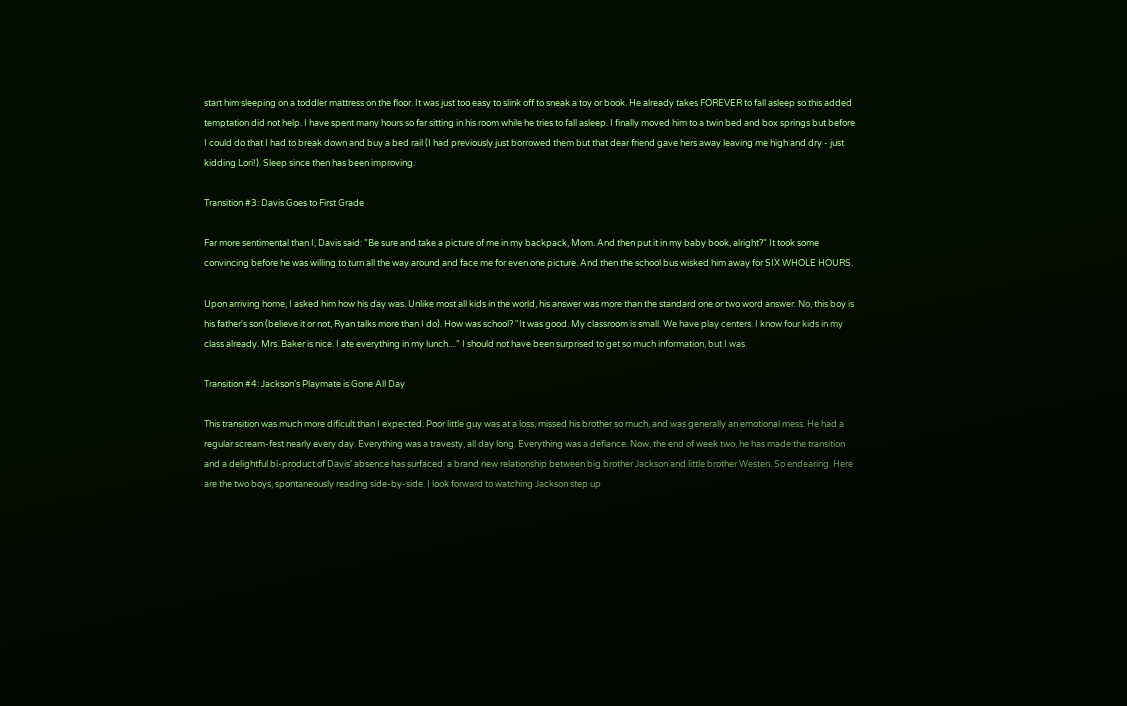start him sleeping on a toddler mattress on the floor. It was just too easy to slink off to sneak a toy or book. He already takes FOREVER to fall asleep so this added temptation did not help. I have spent many hours so far sitting in his room while he tries to fall asleep. I finally moved him to a twin bed and box springs but before I could do that I had to break down and buy a bed rail (I had previously just borrowed them but that dear friend gave hers away leaving me high and dry - just kidding Lori!). Sleep since then has been improving.

Transition #3: Davis Goes to First Grade

Far more sentimental than I, Davis said: "Be sure and take a picture of me in my backpack, Mom. And then put it in my baby book, alright?" It took some convincing before he was willing to turn all the way around and face me for even one picture. And then the school bus wisked him away for SIX WHOLE HOURS.

Upon arriving home, I asked him how his day was. Unlike most all kids in the world, his answer was more than the standard one or two word answer. No, this boy is his father's son (believe it or not, Ryan talks more than I do). How was school? "It was good. My classroom is small. We have play centers. I know four kids in my class already. Mrs. Baker is nice. I ate everything in my lunch...." I should not have been surprised to get so much information, but I was.

Transition #4: Jackson's Playmate is Gone All Day

This transition was much more dificult than I expected. Poor little guy was at a loss, missed his brother so much, and was generally an emotional mess. He had a regular scream-fest nearly every day. Everything was a travesty, all day long. Everything was a defiance. Now, the end of week two, he has made the transition and a delightful bi-product of Davis' absence has surfaced: a brand new relationship between big brother Jackson and little brother Westen. So endearing. Here are the two boys, spontaneously reading side-by-side. I look forward to watching Jackson step up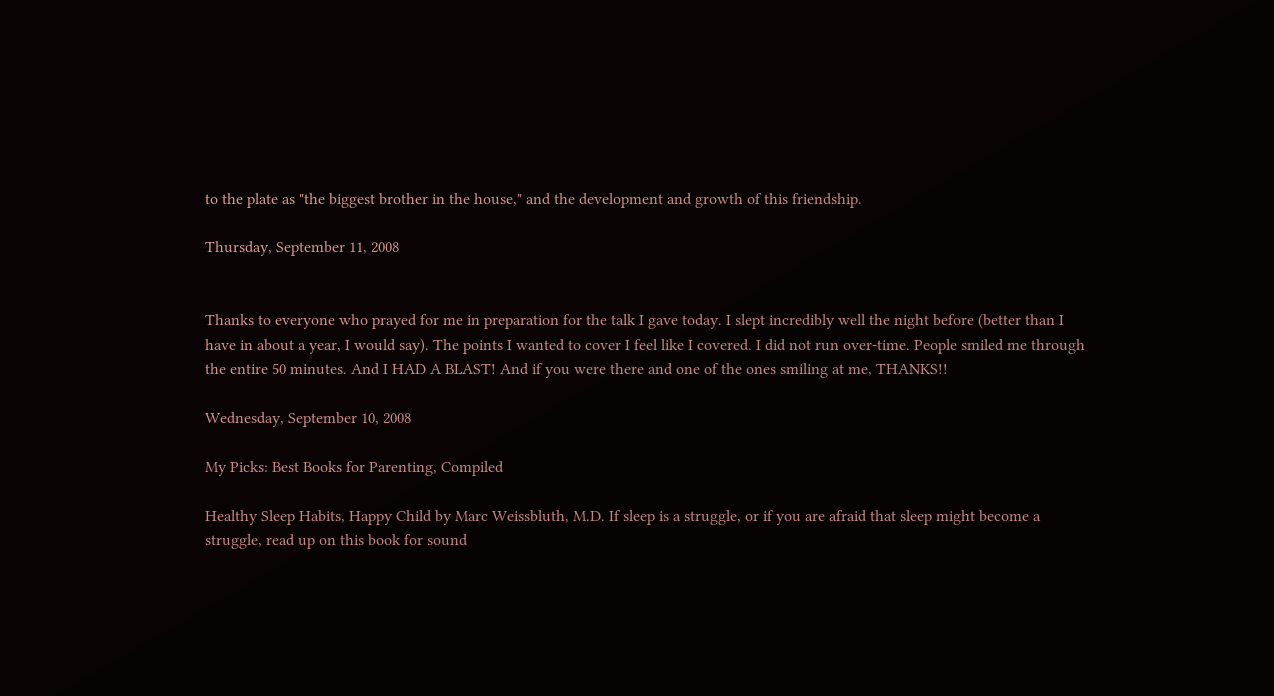to the plate as "the biggest brother in the house," and the development and growth of this friendship.

Thursday, September 11, 2008


Thanks to everyone who prayed for me in preparation for the talk I gave today. I slept incredibly well the night before (better than I have in about a year, I would say). The points I wanted to cover I feel like I covered. I did not run over-time. People smiled me through the entire 50 minutes. And I HAD A BLAST! And if you were there and one of the ones smiling at me, THANKS!!

Wednesday, September 10, 2008

My Picks: Best Books for Parenting, Compiled

Healthy Sleep Habits, Happy Child by Marc Weissbluth, M.D. If sleep is a struggle, or if you are afraid that sleep might become a struggle, read up on this book for sound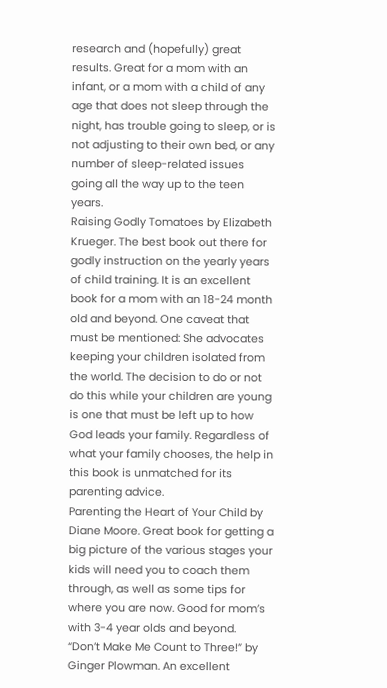research and (hopefully) great results. Great for a mom with an infant, or a mom with a child of any age that does not sleep through the night, has trouble going to sleep, or is not adjusting to their own bed, or any number of sleep-related issues going all the way up to the teen years.
Raising Godly Tomatoes by Elizabeth Krueger. The best book out there for godly instruction on the yearly years of child training. It is an excellent book for a mom with an 18-24 month old and beyond. One caveat that must be mentioned: She advocates keeping your children isolated from the world. The decision to do or not do this while your children are young is one that must be left up to how God leads your family. Regardless of what your family chooses, the help in this book is unmatched for its parenting advice.
Parenting the Heart of Your Child by Diane Moore. Great book for getting a big picture of the various stages your kids will need you to coach them through, as well as some tips for where you are now. Good for mom’s with 3-4 year olds and beyond.
“Don’t Make Me Count to Three!” by Ginger Plowman. An excellent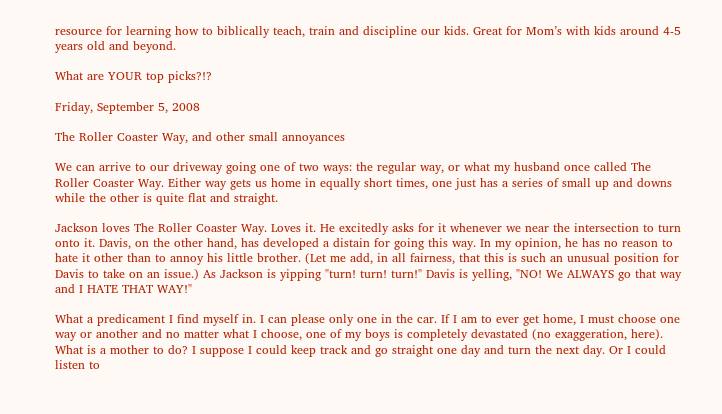resource for learning how to biblically teach, train and discipline our kids. Great for Mom’s with kids around 4-5 years old and beyond.

What are YOUR top picks?!?

Friday, September 5, 2008

The Roller Coaster Way, and other small annoyances

We can arrive to our driveway going one of two ways: the regular way, or what my husband once called The Roller Coaster Way. Either way gets us home in equally short times, one just has a series of small up and downs while the other is quite flat and straight.

Jackson loves The Roller Coaster Way. Loves it. He excitedly asks for it whenever we near the intersection to turn onto it. Davis, on the other hand, has developed a distain for going this way. In my opinion, he has no reason to hate it other than to annoy his little brother. (Let me add, in all fairness, that this is such an unusual position for Davis to take on an issue.) As Jackson is yipping "turn! turn! turn!" Davis is yelling, "NO! We ALWAYS go that way and I HATE THAT WAY!"

What a predicament I find myself in. I can please only one in the car. If I am to ever get home, I must choose one way or another and no matter what I choose, one of my boys is completely devastated (no exaggeration, here). What is a mother to do? I suppose I could keep track and go straight one day and turn the next day. Or I could listen to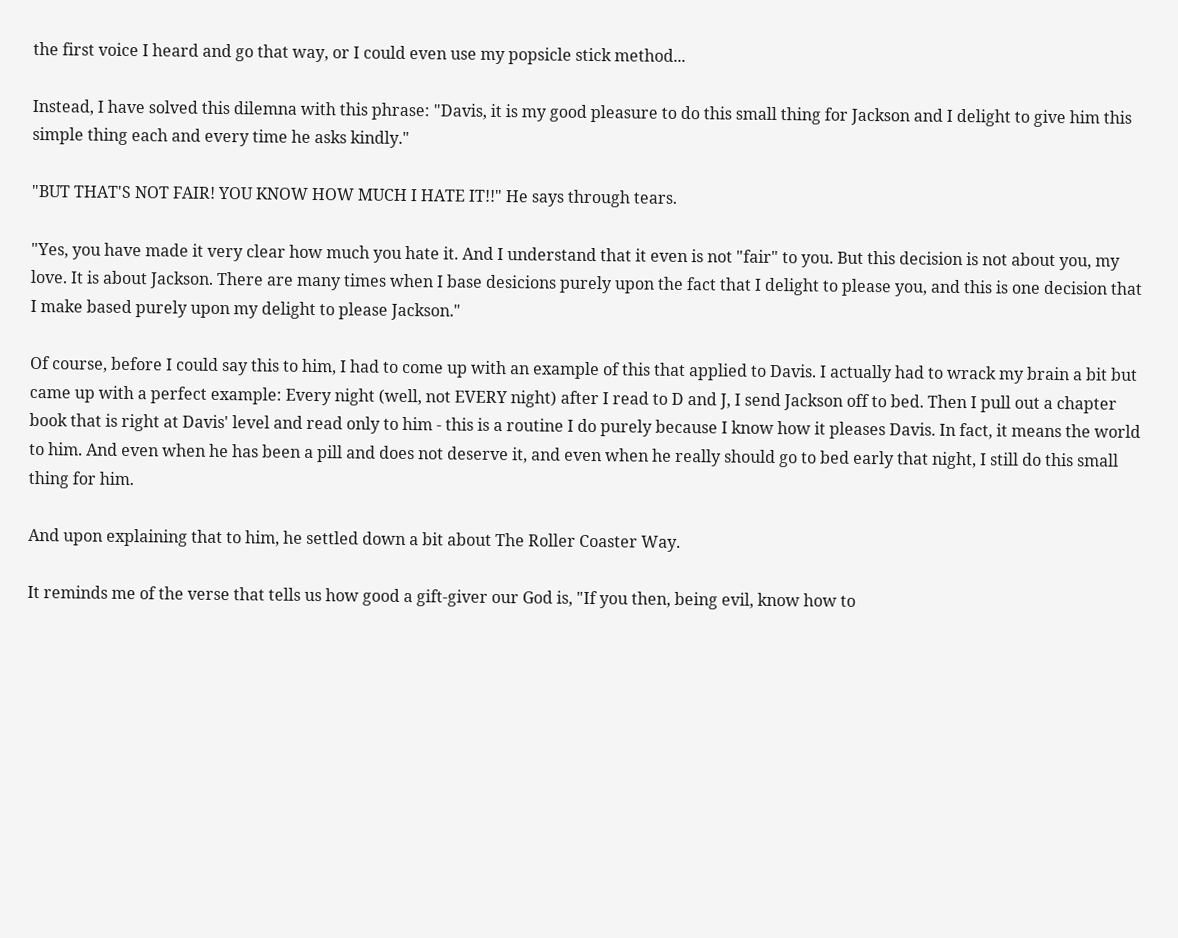the first voice I heard and go that way, or I could even use my popsicle stick method...

Instead, I have solved this dilemna with this phrase: "Davis, it is my good pleasure to do this small thing for Jackson and I delight to give him this simple thing each and every time he asks kindly."

"BUT THAT'S NOT FAIR! YOU KNOW HOW MUCH I HATE IT!!" He says through tears.

"Yes, you have made it very clear how much you hate it. And I understand that it even is not "fair" to you. But this decision is not about you, my love. It is about Jackson. There are many times when I base desicions purely upon the fact that I delight to please you, and this is one decision that I make based purely upon my delight to please Jackson."

Of course, before I could say this to him, I had to come up with an example of this that applied to Davis. I actually had to wrack my brain a bit but came up with a perfect example: Every night (well, not EVERY night) after I read to D and J, I send Jackson off to bed. Then I pull out a chapter book that is right at Davis' level and read only to him - this is a routine I do purely because I know how it pleases Davis. In fact, it means the world to him. And even when he has been a pill and does not deserve it, and even when he really should go to bed early that night, I still do this small thing for him.

And upon explaining that to him, he settled down a bit about The Roller Coaster Way.

It reminds me of the verse that tells us how good a gift-giver our God is, "If you then, being evil, know how to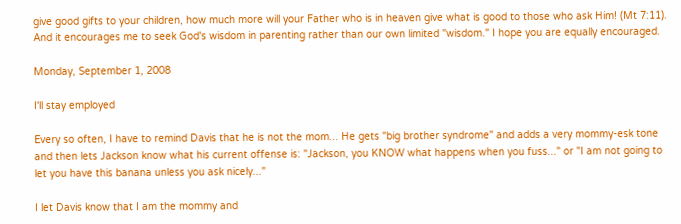give good gifts to your children, how much more will your Father who is in heaven give what is good to those who ask Him! (Mt 7:11). And it encourages me to seek God's wisdom in parenting rather than our own limited "wisdom." I hope you are equally encouraged.

Monday, September 1, 2008

I'll stay employed

Every so often, I have to remind Davis that he is not the mom... He gets "big brother syndrome" and adds a very mommy-esk tone and then lets Jackson know what his current offense is: "Jackson, you KNOW what happens when you fuss..." or "I am not going to let you have this banana unless you ask nicely..."

I let Davis know that I am the mommy and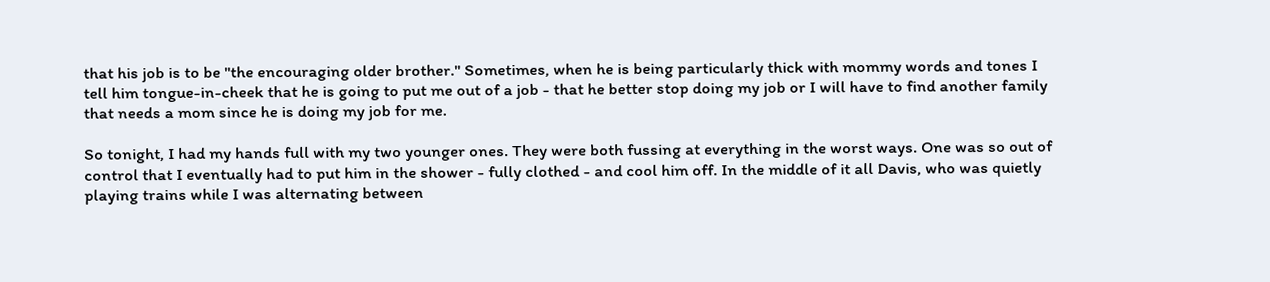that his job is to be "the encouraging older brother." Sometimes, when he is being particularly thick with mommy words and tones I tell him tongue-in-cheek that he is going to put me out of a job - that he better stop doing my job or I will have to find another family that needs a mom since he is doing my job for me.

So tonight, I had my hands full with my two younger ones. They were both fussing at everything in the worst ways. One was so out of control that I eventually had to put him in the shower - fully clothed - and cool him off. In the middle of it all Davis, who was quietly playing trains while I was alternating between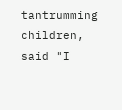tantrumming children, said "I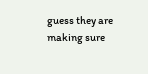guess they are making sure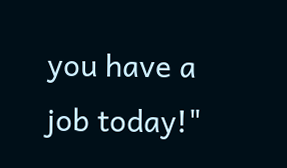you have a job today!"